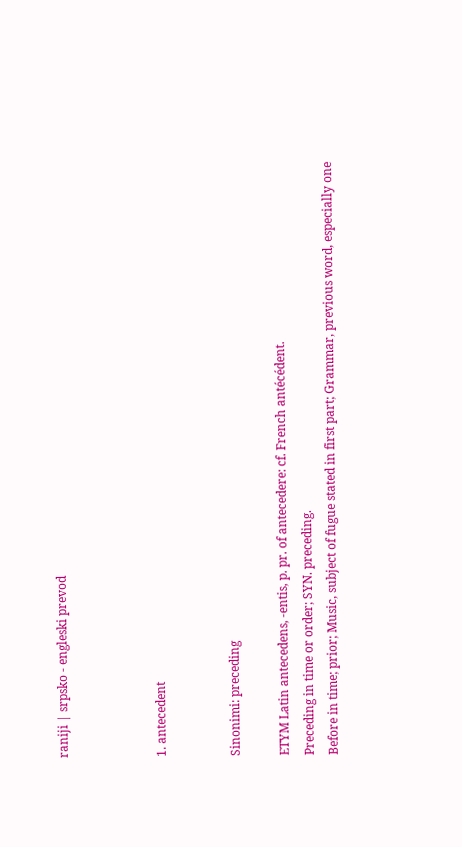raniji | srpsko - engleski prevod



1. antecedent


Sinonimi: preceding

ETYM Latin antecedens, -entis, p. pr. of antecedere: cf. French antécédent.
Preceding in time or order; SYN. preceding.
Before in time; prior; Music, subject of fugue stated in first part; Grammar, previous word, especially one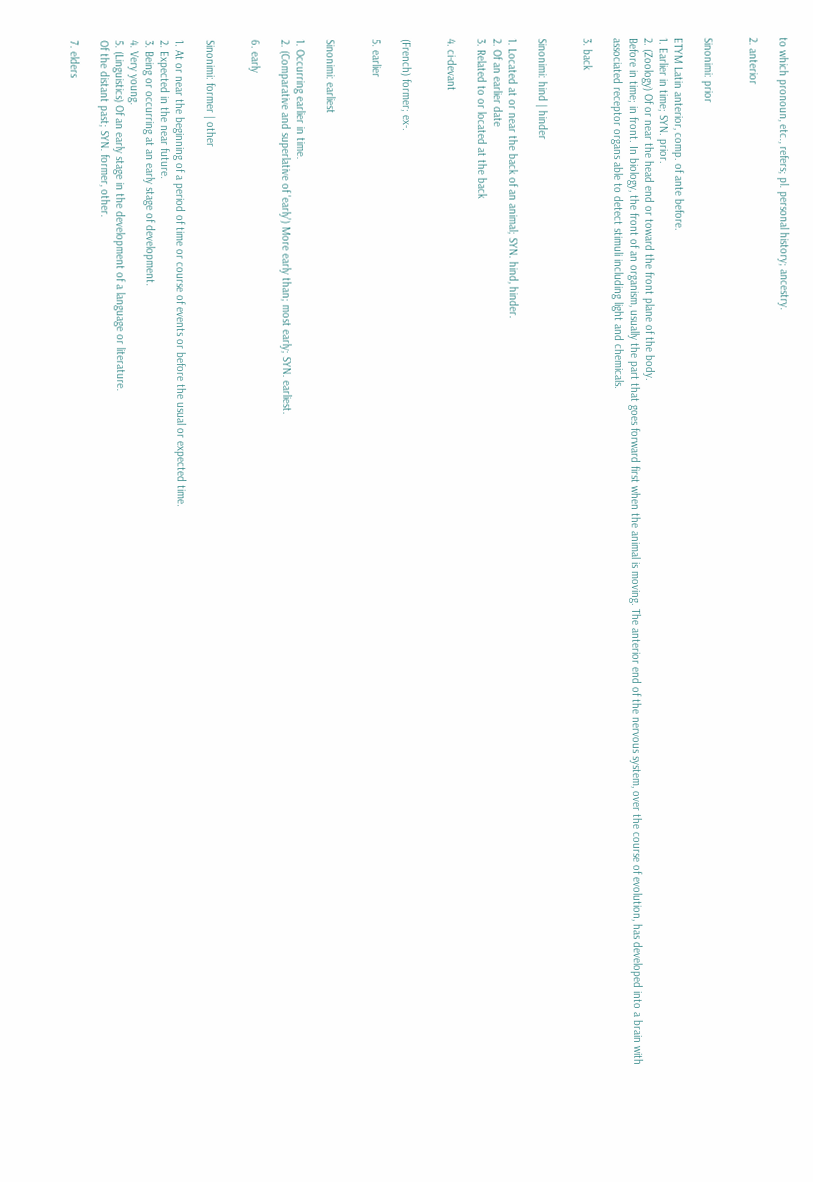to which pronoun, etc., refers; pl. personal history; ancestry.

2. anterior


Sinonimi: prior

ETYM Latin anterior, comp. of ante before.
1. Earlier in time; SYN. prior.
2. (Zoology) Of or near the head end or toward the front plane of the body.
Before in time; in front. In biology, the front of an organism, usually the part that goes forward first when the animal is moving. The anterior end of the nervous system, over the course of evolution, has developed into a brain with associated receptor organs able to detect stimuli including light and chemicals.

3. back


Sinonimi: hind | hinder

1. Located at or near the back of an animal; SYN. hind, hinder.
2. Of an earlier date
3. Related to or located at the back

4. ci-devant


(French) former; ex-.

5. earlier


Sinonimi: earliest

1. Occurring earlier in time.
2. (Comparative and superlative of 'early') More early than; most early; SYN. earliest.

6. early


Sinonimi: former | other

1. At or near the beginning of a period of time or course of events or before the usual or expected time.
2. Expected in the near future.
3. Being or occurring at an early stage of development.
4. Very young.
5. (Linguistics) Of an early stage in the development of a language or literature.
Of the distant past; SYN. former, other.

7. elders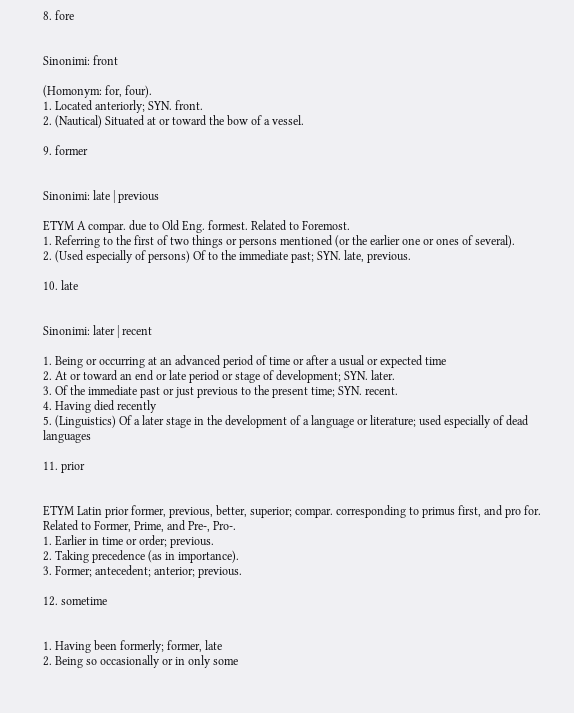8. fore


Sinonimi: front

(Homonym: for, four).
1. Located anteriorly; SYN. front.
2. (Nautical) Situated at or toward the bow of a vessel.

9. former


Sinonimi: late | previous

ETYM A compar. due to Old Eng. formest. Related to Foremost.
1. Referring to the first of two things or persons mentioned (or the earlier one or ones of several).
2. (Used especially of persons) Of to the immediate past; SYN. late, previous.

10. late


Sinonimi: later | recent

1. Being or occurring at an advanced period of time or after a usual or expected time
2. At or toward an end or late period or stage of development; SYN. later.
3. Of the immediate past or just previous to the present time; SYN. recent.
4. Having died recently
5. (Linguistics) Of a later stage in the development of a language or literature; used especially of dead languages

11. prior


ETYM Latin prior former, previous, better, superior; compar. corresponding to primus first, and pro for. Related to Former, Prime, and Pre-, Pro-.
1. Earlier in time or order; previous.
2. Taking precedence (as in importance).
3. Former; antecedent; anterior; previous.

12. sometime


1. Having been formerly; former, late
2. Being so occasionally or in only some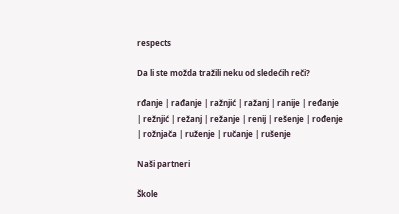respects

Da li ste možda tražili neku od sledećih reči?

rđanje | rađanje | ražnjić | ražanj | ranije | ređanje | režnjić | režanj | režanje | renij | rešenje | rođenje | rožnjača | ruženje | ručanje | rušenje

Naši partneri

Škole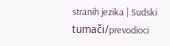stranih jezika | Sudski tumači/prevodioci